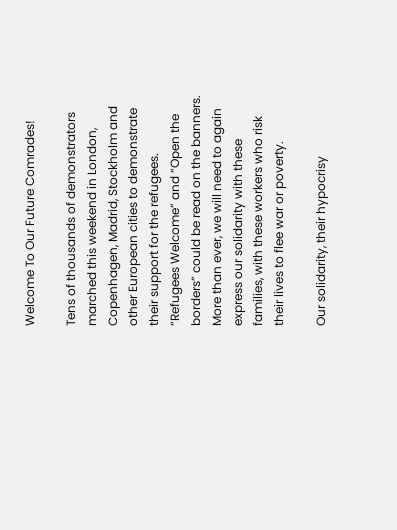Welcome To Our Future Comrades!

Tens of thousands of demonstrators marched this weekend in London, Copenhagen, Madrid, Stockholm and other European cities to demonstrate their support for the refugees. “Refugees Welcome” and “Open the borders” could be read on the banners. More than ever, we will need to again express our solidarity with these families, with these workers who risk their lives to flee war or poverty.

Our solidarity, their hypocrisy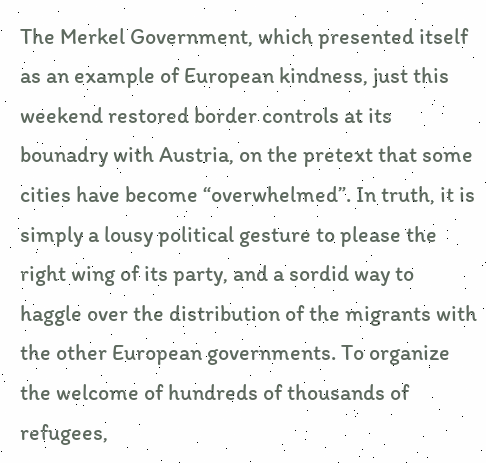The Merkel Government, which presented itself as an example of European kindness, just this weekend restored border controls at its bounadry with Austria, on the pretext that some cities have become “overwhelmed”. In truth, it is simply a lousy political gesture to please the right wing of its party, and a sordid way to haggle over the distribution of the migrants with the other European governments. To organize the welcome of hundreds of thousands of refugees,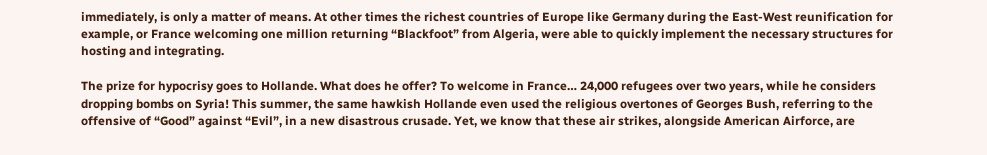immediately, is only a matter of means. At other times the richest countries of Europe like Germany during the East-West reunification for example, or France welcoming one million returning “Blackfoot” from Algeria, were able to quickly implement the necessary structures for hosting and integrating.

The prize for hypocrisy goes to Hollande. What does he offer? To welcome in France… 24,000 refugees over two years, while he considers dropping bombs on Syria! This summer, the same hawkish Hollande even used the religious overtones of Georges Bush, referring to the offensive of “Good” against “Evil”, in a new disastrous crusade. Yet, we know that these air strikes, alongside American Airforce, are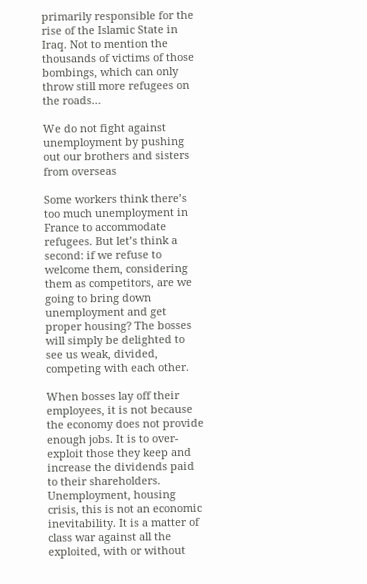primarily responsible for the rise of the Islamic State in Iraq. Not to mention the thousands of victims of those bombings, which can only throw still more refugees on the roads…

We do not fight against unemployment by pushing out our brothers and sisters from overseas

Some workers think there’s too much unemployment in France to accommodate refugees. But let’s think a second: if we refuse to welcome them, considering them as competitors, are we going to bring down unemployment and get proper housing? The bosses will simply be delighted to see us weak, divided, competing with each other.

When bosses lay off their employees, it is not because the economy does not provide enough jobs. It is to over-exploit those they keep and increase the dividends paid to their shareholders. Unemployment, housing crisis, this is not an economic inevitability. It is a matter of class war against all the exploited, with or without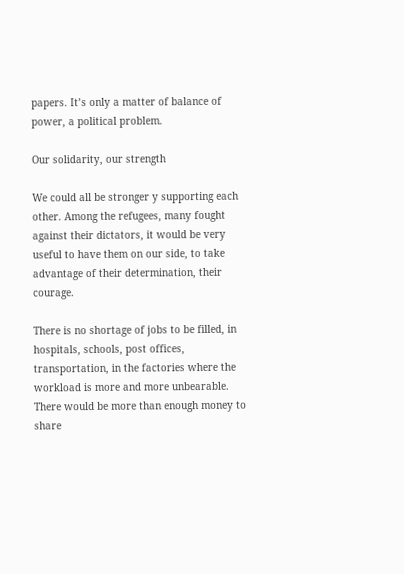papers. It’s only a matter of balance of power, a political problem.

Our solidarity, our strength

We could all be stronger y supporting each other. Among the refugees, many fought against their dictators, it would be very useful to have them on our side, to take advantage of their determination, their courage.

There is no shortage of jobs to be filled, in hospitals, schools, post offices, transportation, in the factories where the workload is more and more unbearable. There would be more than enough money to share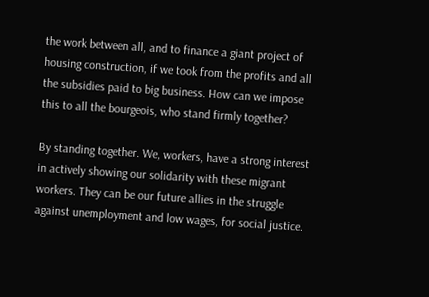the work between all, and to finance a giant project of housing construction, if we took from the profits and all the subsidies paid to big business. How can we impose this to all the bourgeois, who stand firmly together?

By standing together. We, workers, have a strong interest in actively showing our solidarity with these migrant workers. They can be our future allies in the struggle against unemployment and low wages, for social justice.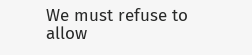We must refuse to allow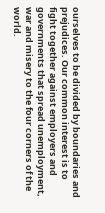ourselves to be divided by boundaries and prejudices. Our common interest is to fight together against employers and governments that spread unemployment, war and misery to the four corners of the world.